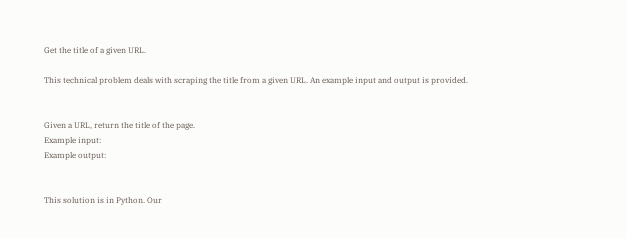Get the title of a given URL.

This technical problem deals with scraping the title from a given URL. An example input and output is provided.


Given a URL, return the title of the page.
Example input:
Example output:


This solution is in Python. Our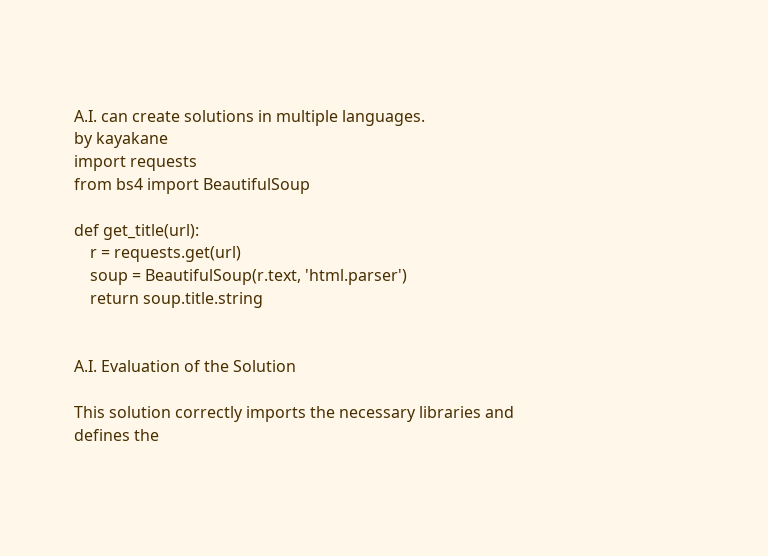A.I. can create solutions in multiple languages.
by kayakane
import requests
from bs4 import BeautifulSoup

def get_title(url):
    r = requests.get(url)
    soup = BeautifulSoup(r.text, 'html.parser')
    return soup.title.string


A.I. Evaluation of the Solution

This solution correctly imports the necessary libraries and defines the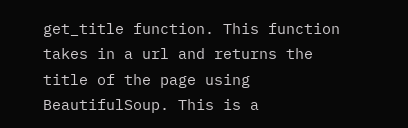get_title function. This function takes in a url and returns the title of the page using BeautifulSoup. This is a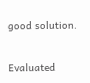good solution.

Evaluated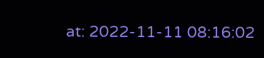at: 2022-11-11 08:16:02